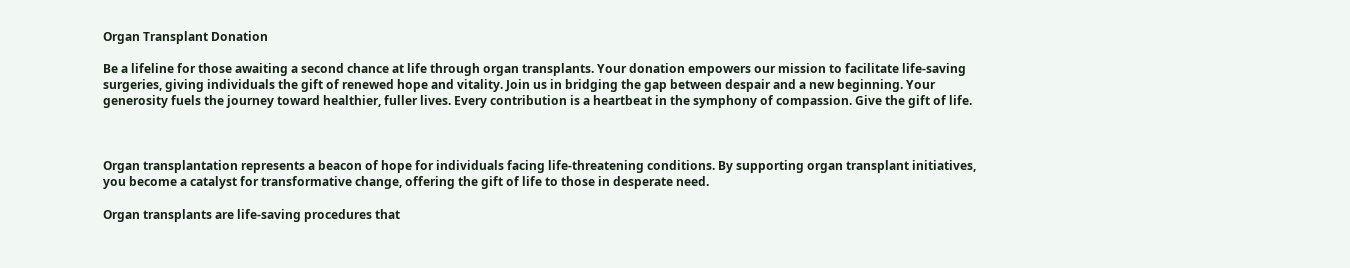Organ Transplant Donation

Be a lifeline for those awaiting a second chance at life through organ transplants. Your donation empowers our mission to facilitate life-saving surgeries, giving individuals the gift of renewed hope and vitality. Join us in bridging the gap between despair and a new beginning. Your generosity fuels the journey toward healthier, fuller lives. Every contribution is a heartbeat in the symphony of compassion. Give the gift of life.



Organ transplantation represents a beacon of hope for individuals facing life-threatening conditions. By supporting organ transplant initiatives, you become a catalyst for transformative change, offering the gift of life to those in desperate need.

Organ transplants are life-saving procedures that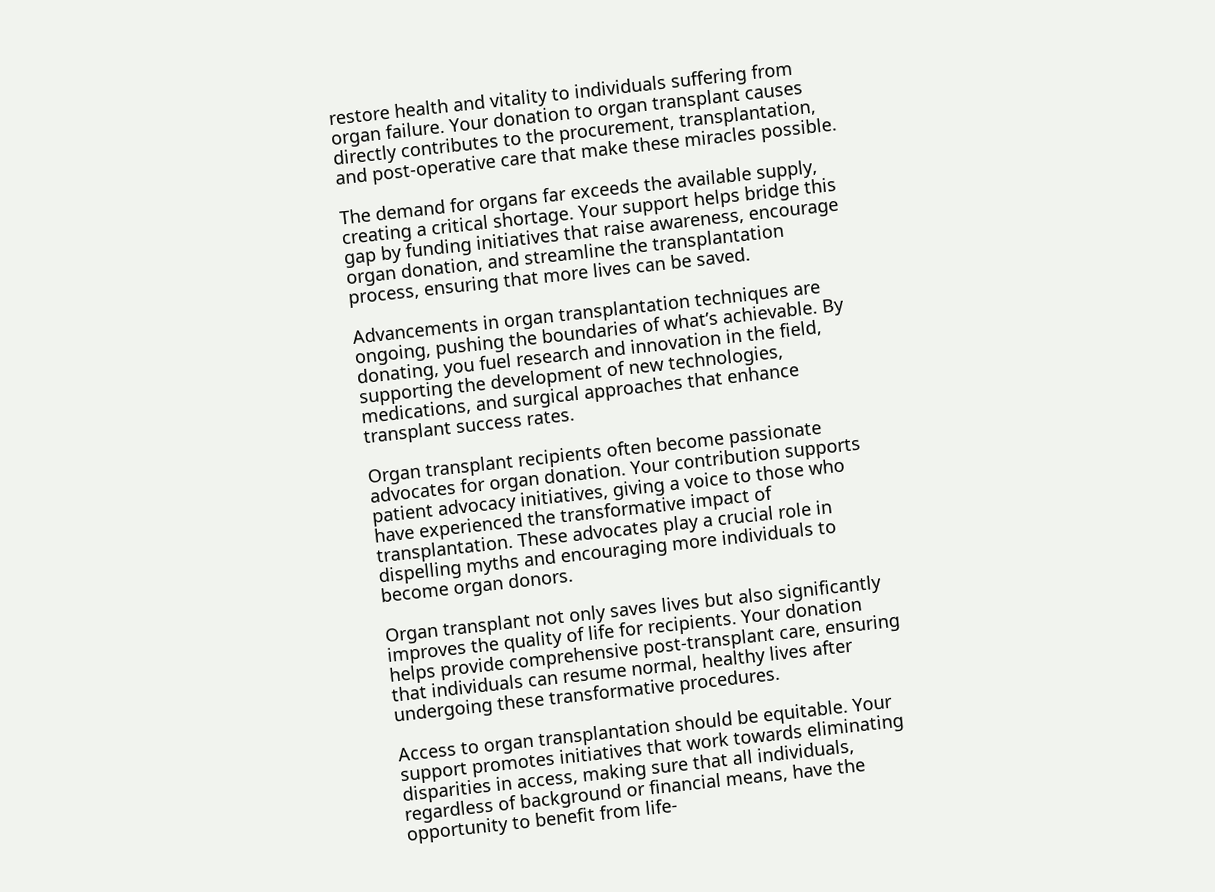restore health and vitality to individuals suffering from organ failure. Your donation to organ transplant causes directly contributes to the procurement, transplantation, and post-operative care that make these miracles possible.

The demand for organs far exceeds the available supply, creating a critical shortage. Your support helps bridge this gap by funding initiatives that raise awareness, encourage organ donation, and streamline the transplantation process, ensuring that more lives can be saved.

Advancements in organ transplantation techniques are ongoing, pushing the boundaries of what’s achievable. By donating, you fuel research and innovation in the field, supporting the development of new technologies, medications, and surgical approaches that enhance transplant success rates.

Organ transplant recipients often become passionate advocates for organ donation. Your contribution supports patient advocacy initiatives, giving a voice to those who have experienced the transformative impact of transplantation. These advocates play a crucial role in dispelling myths and encouraging more individuals to become organ donors.

Organ transplant not only saves lives but also significantly improves the quality of life for recipients. Your donation helps provide comprehensive post-transplant care, ensuring that individuals can resume normal, healthy lives after undergoing these transformative procedures.

Access to organ transplantation should be equitable. Your support promotes initiatives that work towards eliminating disparities in access, making sure that all individuals, regardless of background or financial means, have the opportunity to benefit from life-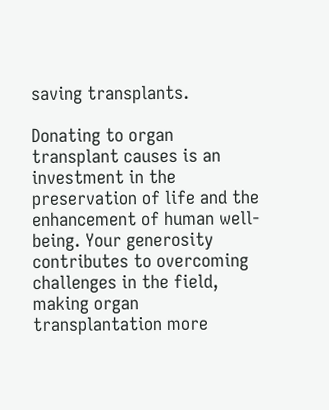saving transplants.

Donating to organ transplant causes is an investment in the preservation of life and the enhancement of human well-being. Your generosity contributes to overcoming challenges in the field, making organ transplantation more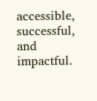accessible, successful, and impactful.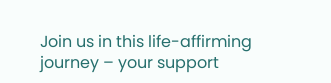Join us in this life-affirming journey – your support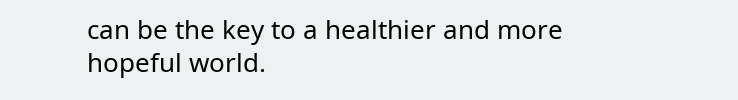can be the key to a healthier and more hopeful world.